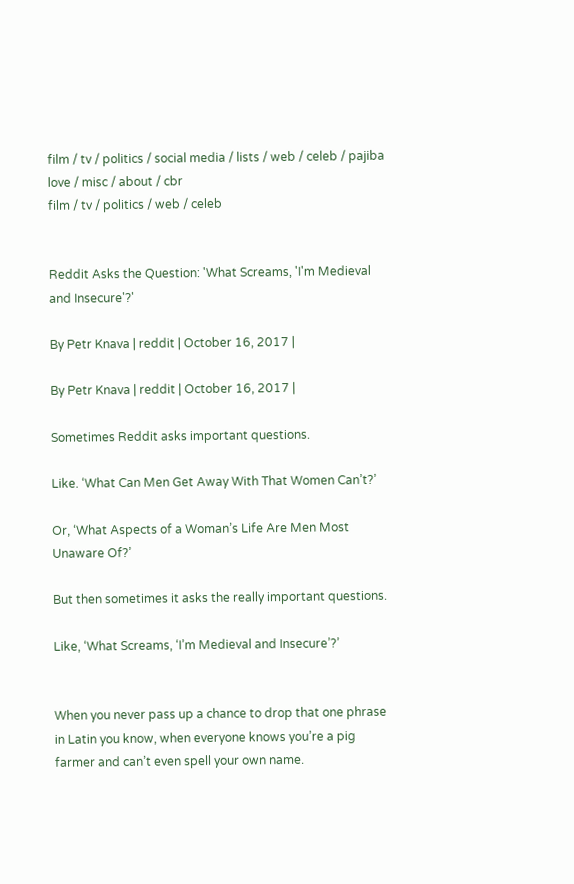film / tv / politics / social media / lists / web / celeb / pajiba love / misc / about / cbr
film / tv / politics / web / celeb


Reddit Asks the Question: 'What Screams, 'I'm Medieval and Insecure'?'

By Petr Knava | reddit | October 16, 2017 |

By Petr Knava | reddit | October 16, 2017 |

Sometimes Reddit asks important questions.

Like. ‘What Can Men Get Away With That Women Can’t?’

Or, ‘What Aspects of a Woman’s Life Are Men Most Unaware Of?’

But then sometimes it asks the really important questions.

Like, ‘What Screams, ‘I’m Medieval and Insecure’?’


When you never pass up a chance to drop that one phrase in Latin you know, when everyone knows you’re a pig farmer and can’t even spell your own name.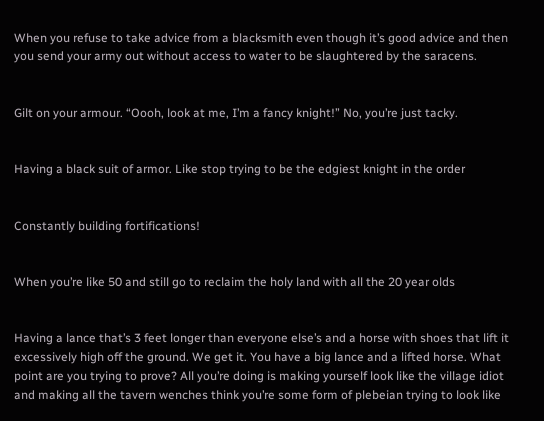When you refuse to take advice from a blacksmith even though it’s good advice and then you send your army out without access to water to be slaughtered by the saracens.


Gilt on your armour. “Oooh, look at me, I’m a fancy knight!” No, you’re just tacky.


Having a black suit of armor. Like stop trying to be the edgiest knight in the order


Constantly building fortifications!


When you’re like 50 and still go to reclaim the holy land with all the 20 year olds


Having a lance that’s 3 feet longer than everyone else’s and a horse with shoes that lift it excessively high off the ground. We get it. You have a big lance and a lifted horse. What point are you trying to prove? All you’re doing is making yourself look like the village idiot and making all the tavern wenches think you’re some form of plebeian trying to look like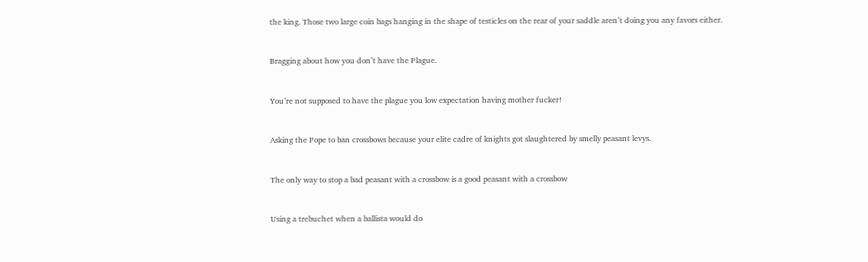the king. Those two large coin bags hanging in the shape of testicles on the rear of your saddle aren’t doing you any favors either.


Bragging about how you don’t have the Plague.


You’re not supposed to have the plague you low expectation having mother fucker!


Asking the Pope to ban crossbows because your elite cadre of knights got slaughtered by smelly peasant levys.


The only way to stop a bad peasant with a crossbow is a good peasant with a crossbow


Using a trebuchet when a ballista would do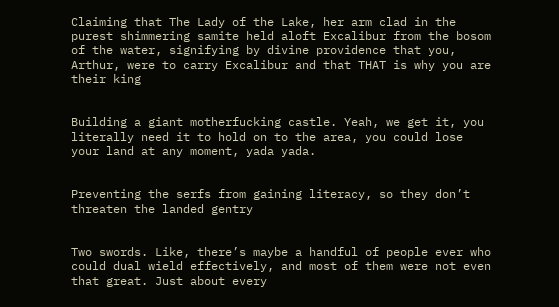Claiming that The Lady of the Lake, her arm clad in the purest shimmering samite held aloft Excalibur from the bosom of the water, signifying by divine providence that you, Arthur, were to carry Excalibur and that THAT is why you are their king


Building a giant motherfucking castle. Yeah, we get it, you literally need it to hold on to the area, you could lose your land at any moment, yada yada.


Preventing the serfs from gaining literacy, so they don’t threaten the landed gentry


Two swords. Like, there’s maybe a handful of people ever who could dual wield effectively, and most of them were not even that great. Just about every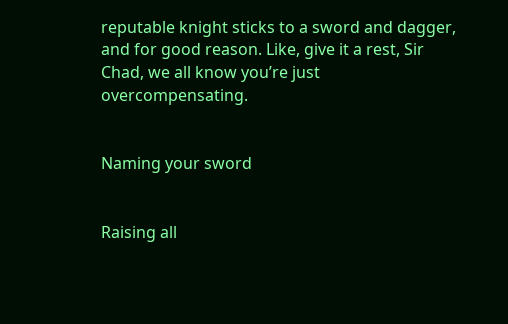reputable knight sticks to a sword and dagger, and for good reason. Like, give it a rest, Sir Chad, we all know you’re just overcompensating.


Naming your sword


Raising all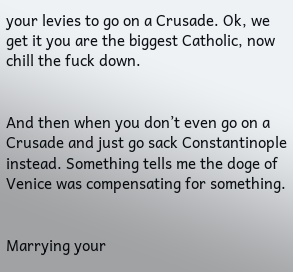your levies to go on a Crusade. Ok, we get it you are the biggest Catholic, now chill the fuck down.


And then when you don’t even go on a Crusade and just go sack Constantinople instead. Something tells me the doge of Venice was compensating for something.


Marrying your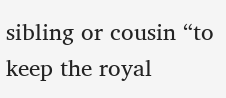sibling or cousin “to keep the royal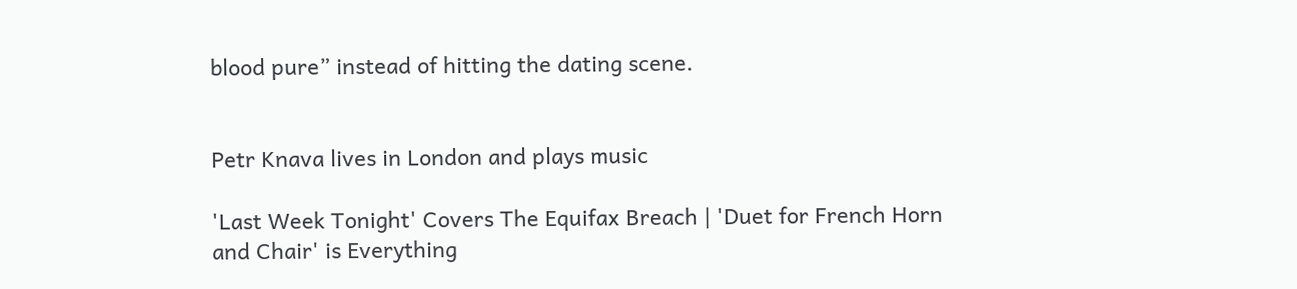blood pure” instead of hitting the dating scene.


Petr Knava lives in London and plays music

'Last Week Tonight' Covers The Equifax Breach | 'Duet for French Horn and Chair' is Everything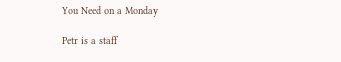You Need on a Monday

Petr is a staff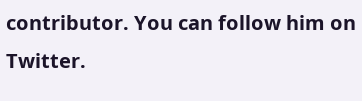contributor. You can follow him on Twitter.